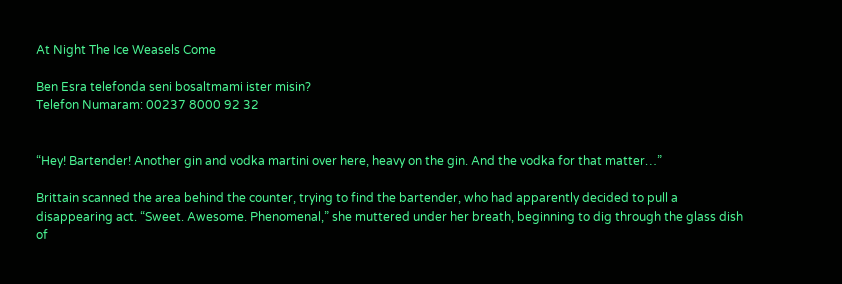At Night The Ice Weasels Come

Ben Esra telefonda seni bosaltmami ister misin?
Telefon Numaram: 00237 8000 92 32


“Hey! Bartender! Another gin and vodka martini over here, heavy on the gin. And the vodka for that matter…”

Brittain scanned the area behind the counter, trying to find the bartender, who had apparently decided to pull a disappearing act. “Sweet. Awesome. Phenomenal,” she muttered under her breath, beginning to dig through the glass dish of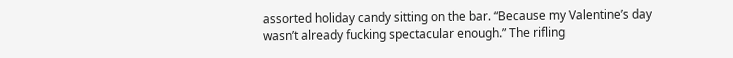assorted holiday candy sitting on the bar. “Because my Valentine’s day wasn’t already fucking spectacular enough.” The rifling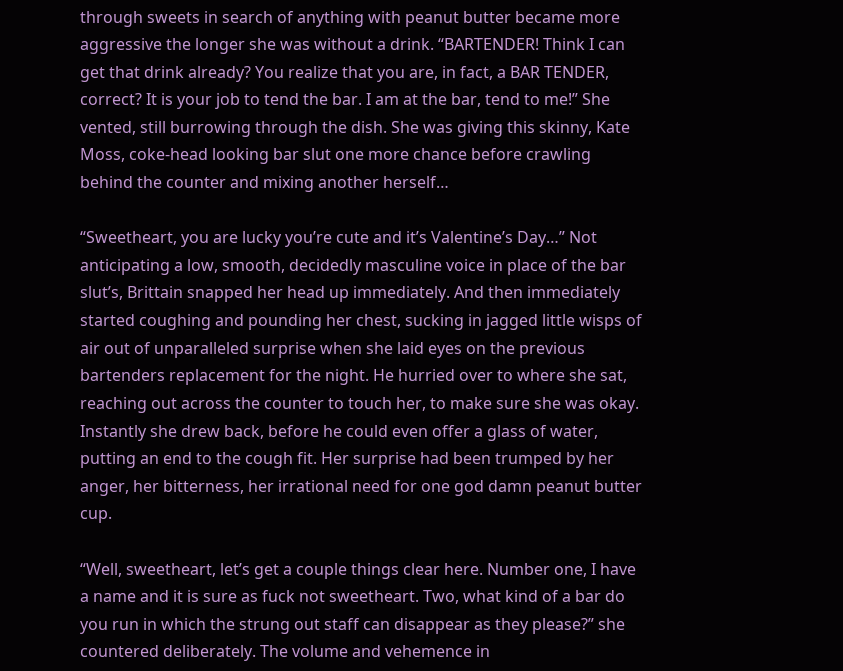through sweets in search of anything with peanut butter became more aggressive the longer she was without a drink. “BARTENDER! Think I can get that drink already? You realize that you are, in fact, a BAR TENDER, correct? It is your job to tend the bar. I am at the bar, tend to me!” She vented, still burrowing through the dish. She was giving this skinny, Kate Moss, coke-head looking bar slut one more chance before crawling behind the counter and mixing another herself…

“Sweetheart, you are lucky you’re cute and it’s Valentine’s Day…” Not anticipating a low, smooth, decidedly masculine voice in place of the bar slut’s, Brittain snapped her head up immediately. And then immediately started coughing and pounding her chest, sucking in jagged little wisps of air out of unparalleled surprise when she laid eyes on the previous bartenders replacement for the night. He hurried over to where she sat, reaching out across the counter to touch her, to make sure she was okay. Instantly she drew back, before he could even offer a glass of water, putting an end to the cough fit. Her surprise had been trumped by her anger, her bitterness, her irrational need for one god damn peanut butter cup.

“Well, sweetheart, let’s get a couple things clear here. Number one, I have a name and it is sure as fuck not sweetheart. Two, what kind of a bar do you run in which the strung out staff can disappear as they please?” she countered deliberately. The volume and vehemence in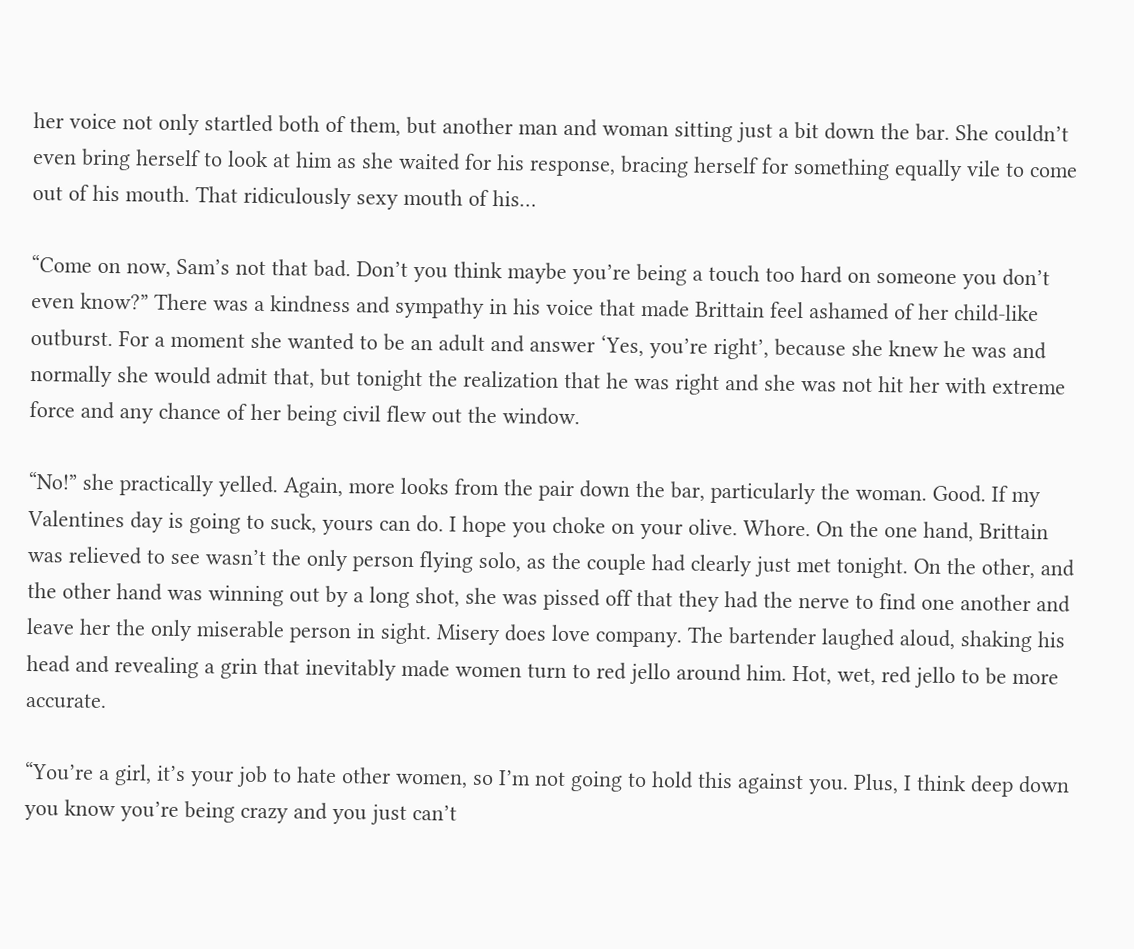her voice not only startled both of them, but another man and woman sitting just a bit down the bar. She couldn’t even bring herself to look at him as she waited for his response, bracing herself for something equally vile to come out of his mouth. That ridiculously sexy mouth of his…

“Come on now, Sam’s not that bad. Don’t you think maybe you’re being a touch too hard on someone you don’t even know?” There was a kindness and sympathy in his voice that made Brittain feel ashamed of her child-like outburst. For a moment she wanted to be an adult and answer ‘Yes, you’re right’, because she knew he was and normally she would admit that, but tonight the realization that he was right and she was not hit her with extreme force and any chance of her being civil flew out the window.

“No!” she practically yelled. Again, more looks from the pair down the bar, particularly the woman. Good. If my Valentines day is going to suck, yours can do. I hope you choke on your olive. Whore. On the one hand, Brittain was relieved to see wasn’t the only person flying solo, as the couple had clearly just met tonight. On the other, and the other hand was winning out by a long shot, she was pissed off that they had the nerve to find one another and leave her the only miserable person in sight. Misery does love company. The bartender laughed aloud, shaking his head and revealing a grin that inevitably made women turn to red jello around him. Hot, wet, red jello to be more accurate.

“You’re a girl, it’s your job to hate other women, so I’m not going to hold this against you. Plus, I think deep down you know you’re being crazy and you just can’t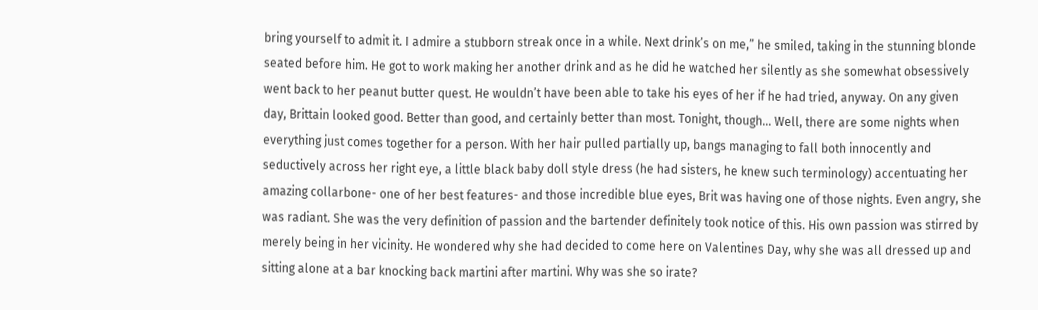bring yourself to admit it. I admire a stubborn streak once in a while. Next drink’s on me,” he smiled, taking in the stunning blonde seated before him. He got to work making her another drink and as he did he watched her silently as she somewhat obsessively went back to her peanut butter quest. He wouldn’t have been able to take his eyes of her if he had tried, anyway. On any given day, Brittain looked good. Better than good, and certainly better than most. Tonight, though… Well, there are some nights when everything just comes together for a person. With her hair pulled partially up, bangs managing to fall both innocently and seductively across her right eye, a little black baby doll style dress (he had sisters, he knew such terminology) accentuating her amazing collarbone- one of her best features- and those incredible blue eyes, Brit was having one of those nights. Even angry, she was radiant. She was the very definition of passion and the bartender definitely took notice of this. His own passion was stirred by merely being in her vicinity. He wondered why she had decided to come here on Valentines Day, why she was all dressed up and sitting alone at a bar knocking back martini after martini. Why was she so irate?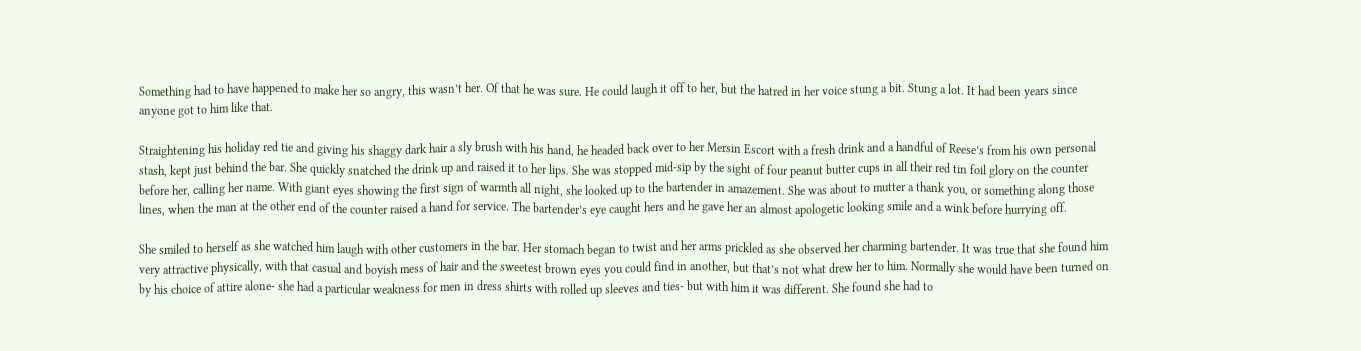Something had to have happened to make her so angry, this wasn’t her. Of that he was sure. He could laugh it off to her, but the hatred in her voice stung a bit. Stung a lot. It had been years since anyone got to him like that.

Straightening his holiday red tie and giving his shaggy dark hair a sly brush with his hand, he headed back over to her Mersin Escort with a fresh drink and a handful of Reese’s from his own personal stash, kept just behind the bar. She quickly snatched the drink up and raised it to her lips. She was stopped mid-sip by the sight of four peanut butter cups in all their red tin foil glory on the counter before her, calling her name. With giant eyes showing the first sign of warmth all night, she looked up to the bartender in amazement. She was about to mutter a thank you, or something along those lines, when the man at the other end of the counter raised a hand for service. The bartender’s eye caught hers and he gave her an almost apologetic looking smile and a wink before hurrying off.

She smiled to herself as she watched him laugh with other customers in the bar. Her stomach began to twist and her arms prickled as she observed her charming bartender. It was true that she found him very attractive physically, with that casual and boyish mess of hair and the sweetest brown eyes you could find in another, but that’s not what drew her to him. Normally she would have been turned on by his choice of attire alone- she had a particular weakness for men in dress shirts with rolled up sleeves and ties- but with him it was different. She found she had to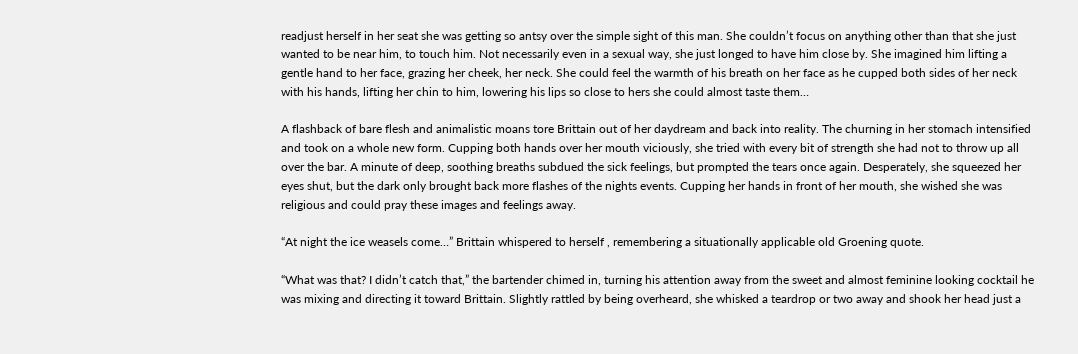readjust herself in her seat she was getting so antsy over the simple sight of this man. She couldn’t focus on anything other than that she just wanted to be near him, to touch him. Not necessarily even in a sexual way, she just longed to have him close by. She imagined him lifting a gentle hand to her face, grazing her cheek, her neck. She could feel the warmth of his breath on her face as he cupped both sides of her neck with his hands, lifting her chin to him, lowering his lips so close to hers she could almost taste them…

A flashback of bare flesh and animalistic moans tore Brittain out of her daydream and back into reality. The churning in her stomach intensified and took on a whole new form. Cupping both hands over her mouth viciously, she tried with every bit of strength she had not to throw up all over the bar. A minute of deep, soothing breaths subdued the sick feelings, but prompted the tears once again. Desperately, she squeezed her eyes shut, but the dark only brought back more flashes of the nights events. Cupping her hands in front of her mouth, she wished she was religious and could pray these images and feelings away.

“At night the ice weasels come…” Brittain whispered to herself , remembering a situationally applicable old Groening quote.

“What was that? I didn’t catch that,” the bartender chimed in, turning his attention away from the sweet and almost feminine looking cocktail he was mixing and directing it toward Brittain. Slightly rattled by being overheard, she whisked a teardrop or two away and shook her head just a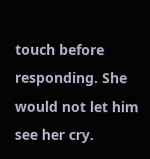touch before responding. She would not let him see her cry.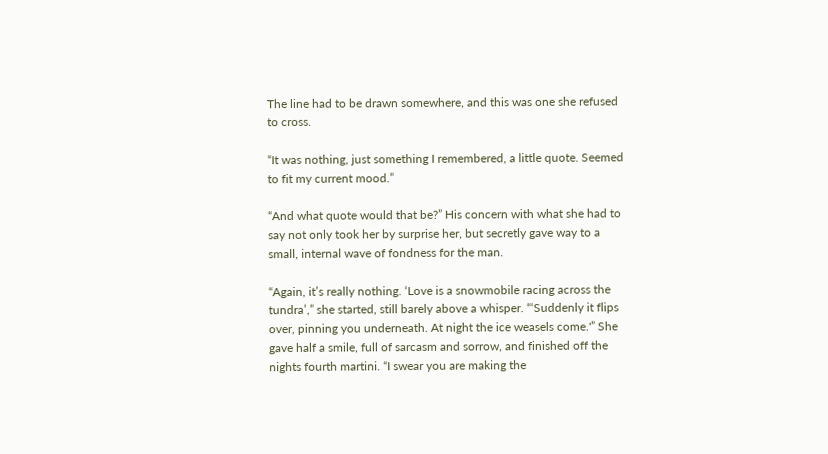The line had to be drawn somewhere, and this was one she refused to cross.

“It was nothing, just something I remembered, a little quote. Seemed to fit my current mood.”

“And what quote would that be?” His concern with what she had to say not only took her by surprise her, but secretly gave way to a small, internal wave of fondness for the man.

“Again, it’s really nothing. ‘Love is a snowmobile racing across the tundra’,” she started, still barely above a whisper. “‘Suddenly it flips over, pinning you underneath. At night the ice weasels come.'” She gave half a smile, full of sarcasm and sorrow, and finished off the nights fourth martini. “I swear you are making the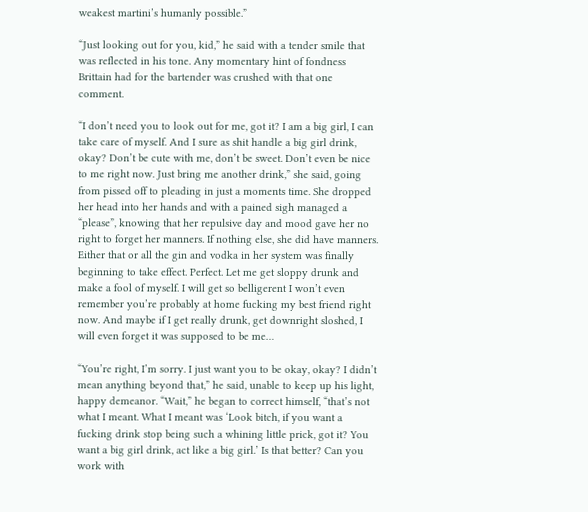weakest martini’s humanly possible.”

“Just looking out for you, kid,” he said with a tender smile that was reflected in his tone. Any momentary hint of fondness Brittain had for the bartender was crushed with that one comment.

“I don’t need you to look out for me, got it? I am a big girl, I can take care of myself. And I sure as shit handle a big girl drink, okay? Don’t be cute with me, don’t be sweet. Don’t even be nice to me right now. Just bring me another drink,” she said, going from pissed off to pleading in just a moments time. She dropped her head into her hands and with a pained sigh managed a “please”, knowing that her repulsive day and mood gave her no right to forget her manners. If nothing else, she did have manners. Either that or all the gin and vodka in her system was finally beginning to take effect. Perfect. Let me get sloppy drunk and make a fool of myself. I will get so belligerent I won’t even remember you’re probably at home fucking my best friend right now. And maybe if I get really drunk, get downright sloshed, I will even forget it was supposed to be me…

“You’re right, I’m sorry. I just want you to be okay, okay? I didn’t mean anything beyond that,” he said, unable to keep up his light, happy demeanor. “Wait,” he began to correct himself, “that’s not what I meant. What I meant was ‘Look bitch, if you want a fucking drink stop being such a whining little prick, got it? You want a big girl drink, act like a big girl.’ Is that better? Can you work with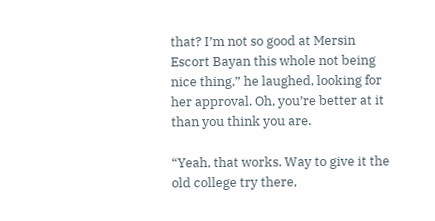that? I’m not so good at Mersin Escort Bayan this whole not being nice thing,” he laughed, looking for her approval. Oh, you’re better at it than you think you are.

“Yeah, that works. Way to give it the old college try there,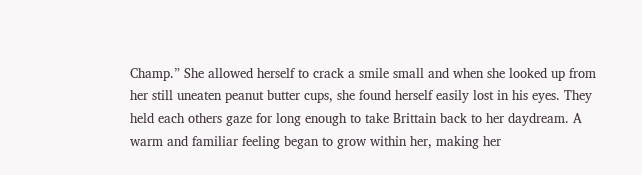Champ.” She allowed herself to crack a smile small and when she looked up from her still uneaten peanut butter cups, she found herself easily lost in his eyes. They held each others gaze for long enough to take Brittain back to her daydream. A warm and familiar feeling began to grow within her, making her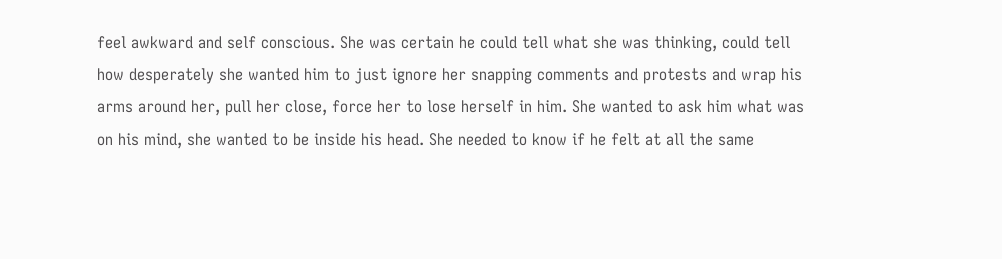feel awkward and self conscious. She was certain he could tell what she was thinking, could tell how desperately she wanted him to just ignore her snapping comments and protests and wrap his arms around her, pull her close, force her to lose herself in him. She wanted to ask him what was on his mind, she wanted to be inside his head. She needed to know if he felt at all the same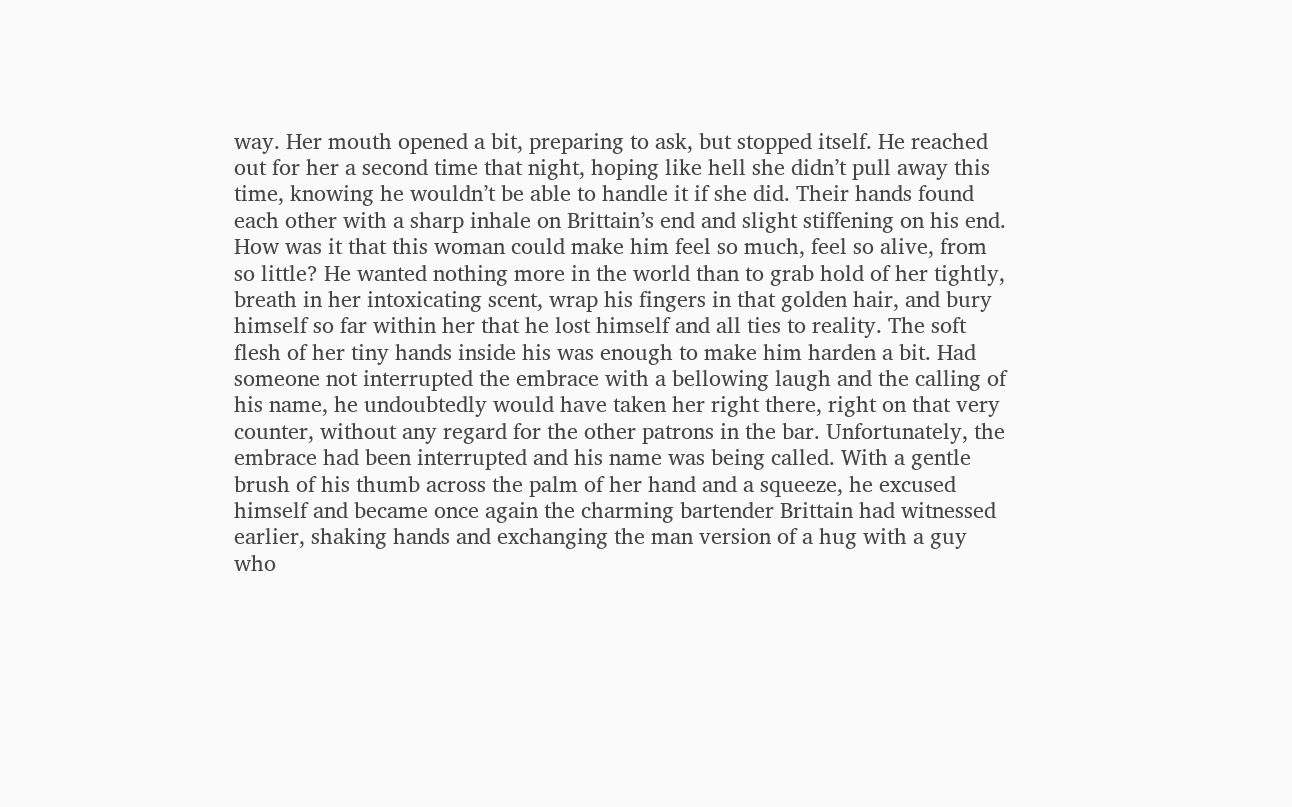way. Her mouth opened a bit, preparing to ask, but stopped itself. He reached out for her a second time that night, hoping like hell she didn’t pull away this time, knowing he wouldn’t be able to handle it if she did. Their hands found each other with a sharp inhale on Brittain’s end and slight stiffening on his end. How was it that this woman could make him feel so much, feel so alive, from so little? He wanted nothing more in the world than to grab hold of her tightly, breath in her intoxicating scent, wrap his fingers in that golden hair, and bury himself so far within her that he lost himself and all ties to reality. The soft flesh of her tiny hands inside his was enough to make him harden a bit. Had someone not interrupted the embrace with a bellowing laugh and the calling of his name, he undoubtedly would have taken her right there, right on that very counter, without any regard for the other patrons in the bar. Unfortunately, the embrace had been interrupted and his name was being called. With a gentle brush of his thumb across the palm of her hand and a squeeze, he excused himself and became once again the charming bartender Brittain had witnessed earlier, shaking hands and exchanging the man version of a hug with a guy who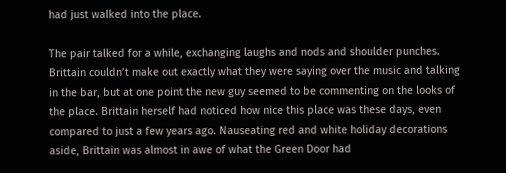had just walked into the place.

The pair talked for a while, exchanging laughs and nods and shoulder punches. Brittain couldn’t make out exactly what they were saying over the music and talking in the bar, but at one point the new guy seemed to be commenting on the looks of the place. Brittain herself had noticed how nice this place was these days, even compared to just a few years ago. Nauseating red and white holiday decorations aside, Brittain was almost in awe of what the Green Door had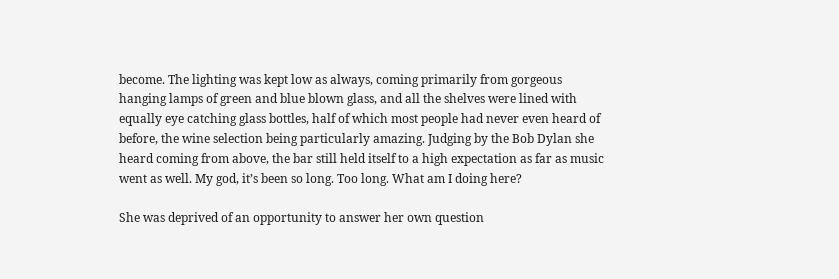become. The lighting was kept low as always, coming primarily from gorgeous hanging lamps of green and blue blown glass, and all the shelves were lined with equally eye catching glass bottles, half of which most people had never even heard of before, the wine selection being particularly amazing. Judging by the Bob Dylan she heard coming from above, the bar still held itself to a high expectation as far as music went as well. My god, it’s been so long. Too long. What am I doing here?

She was deprived of an opportunity to answer her own question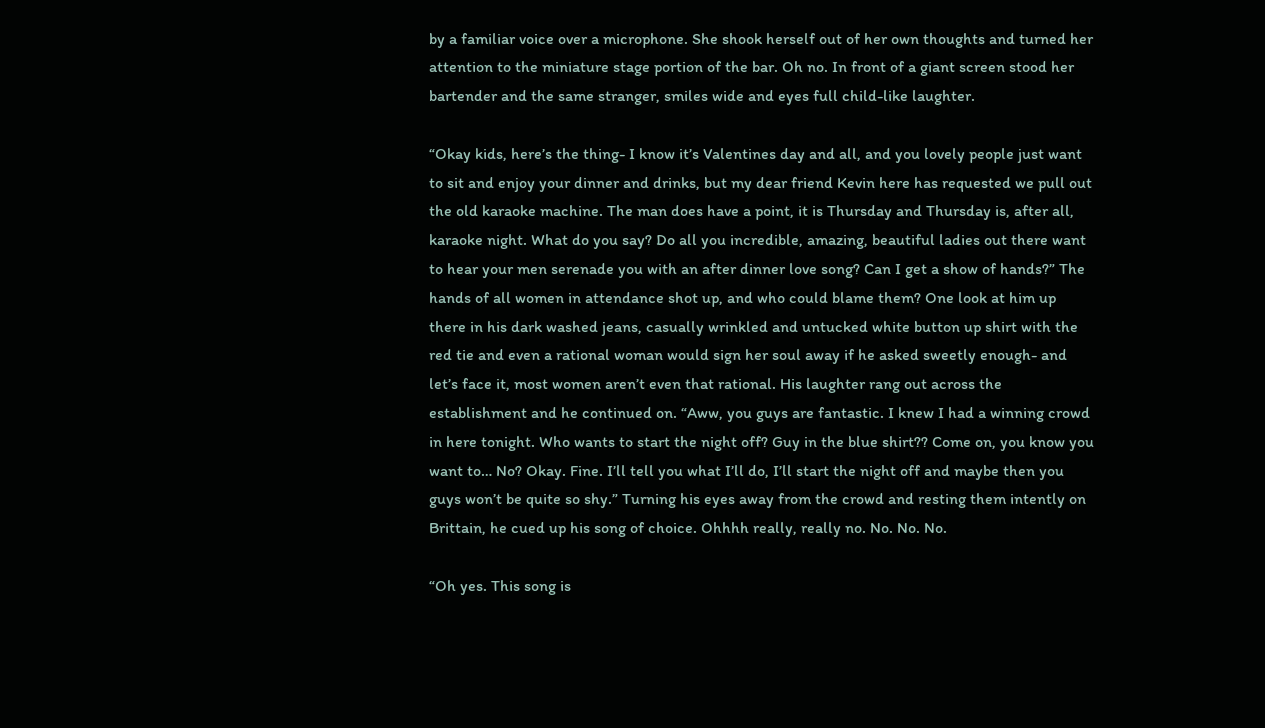by a familiar voice over a microphone. She shook herself out of her own thoughts and turned her attention to the miniature stage portion of the bar. Oh no. In front of a giant screen stood her bartender and the same stranger, smiles wide and eyes full child-like laughter.

“Okay kids, here’s the thing- I know it’s Valentines day and all, and you lovely people just want to sit and enjoy your dinner and drinks, but my dear friend Kevin here has requested we pull out the old karaoke machine. The man does have a point, it is Thursday and Thursday is, after all, karaoke night. What do you say? Do all you incredible, amazing, beautiful ladies out there want to hear your men serenade you with an after dinner love song? Can I get a show of hands?” The hands of all women in attendance shot up, and who could blame them? One look at him up there in his dark washed jeans, casually wrinkled and untucked white button up shirt with the red tie and even a rational woman would sign her soul away if he asked sweetly enough- and let’s face it, most women aren’t even that rational. His laughter rang out across the establishment and he continued on. “Aww, you guys are fantastic. I knew I had a winning crowd in here tonight. Who wants to start the night off? Guy in the blue shirt?? Come on, you know you want to… No? Okay. Fine. I’ll tell you what I’ll do, I’ll start the night off and maybe then you guys won’t be quite so shy.” Turning his eyes away from the crowd and resting them intently on Brittain, he cued up his song of choice. Ohhhh really, really no. No. No. No.

“Oh yes. This song is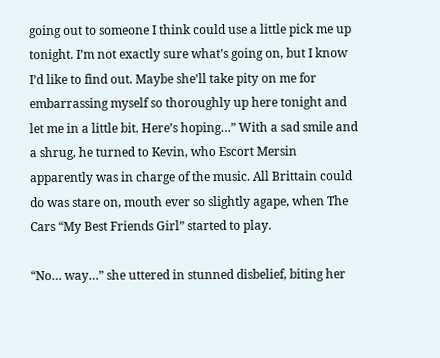going out to someone I think could use a little pick me up tonight. I’m not exactly sure what’s going on, but I know I’d like to find out. Maybe she’ll take pity on me for embarrassing myself so thoroughly up here tonight and let me in a little bit. Here’s hoping…” With a sad smile and a shrug, he turned to Kevin, who Escort Mersin apparently was in charge of the music. All Brittain could do was stare on, mouth ever so slightly agape, when The Cars “My Best Friends Girl” started to play.

“No… way…” she uttered in stunned disbelief, biting her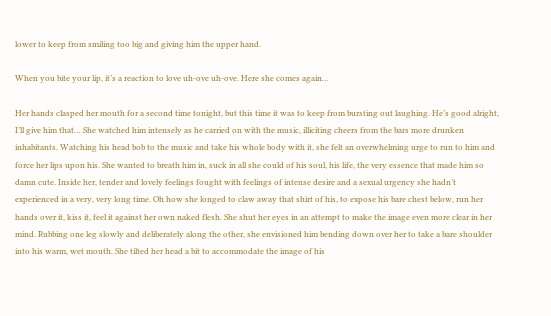lower to keep from smiling too big and giving him the upper hand.

When you bite your lip, it’s a reaction to love uh-ove uh-ove. Here she comes again…

Her hands clasped her mouth for a second time tonight, but this time it was to keep from bursting out laughing. He’s good alright, I’ll give him that… She watched him intensely as he carried on with the music, illiciting cheers from the bars more drunken inhabitants. Watching his head bob to the music and take his whole body with it, she felt an overwhelming urge to run to him and force her lips upon his. She wanted to breath him in, suck in all she could of his soul, his life, the very essence that made him so damn cute. Inside her, tender and lovely feelings fought with feelings of intense desire and a sexual urgency she hadn’t experienced in a very, very long time. Oh how she longed to claw away that shirt of his, to expose his bare chest below, run her hands over it, kiss it, feel it against her own naked flesh. She shut her eyes in an attempt to make the image even more clear in her mind. Rubbing one leg slowly and deliberately along the other, she envisioned him bending down over her to take a bare shoulder into his warm, wet mouth. She tilted her head a bit to accommodate the image of his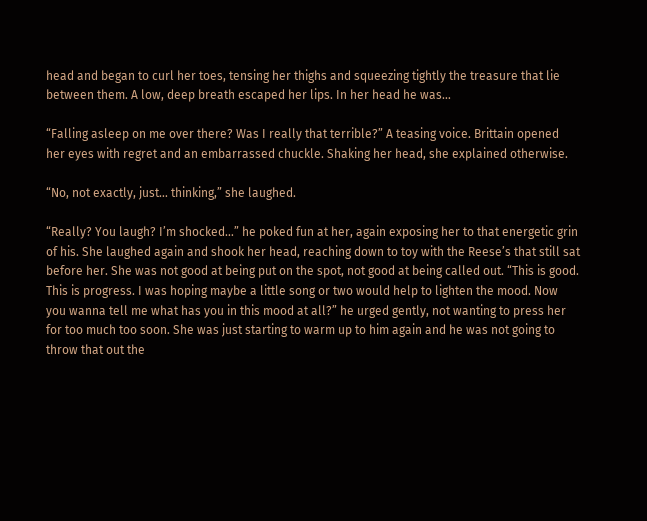head and began to curl her toes, tensing her thighs and squeezing tightly the treasure that lie between them. A low, deep breath escaped her lips. In her head he was…

“Falling asleep on me over there? Was I really that terrible?” A teasing voice. Brittain opened her eyes with regret and an embarrassed chuckle. Shaking her head, she explained otherwise.

“No, not exactly, just… thinking,” she laughed.

“Really? You laugh? I’m shocked…” he poked fun at her, again exposing her to that energetic grin of his. She laughed again and shook her head, reaching down to toy with the Reese’s that still sat before her. She was not good at being put on the spot, not good at being called out. “This is good. This is progress. I was hoping maybe a little song or two would help to lighten the mood. Now you wanna tell me what has you in this mood at all?” he urged gently, not wanting to press her for too much too soon. She was just starting to warm up to him again and he was not going to throw that out the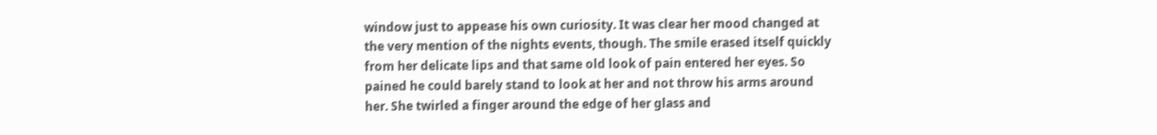window just to appease his own curiosity. It was clear her mood changed at the very mention of the nights events, though. The smile erased itself quickly from her delicate lips and that same old look of pain entered her eyes. So pained he could barely stand to look at her and not throw his arms around her. She twirled a finger around the edge of her glass and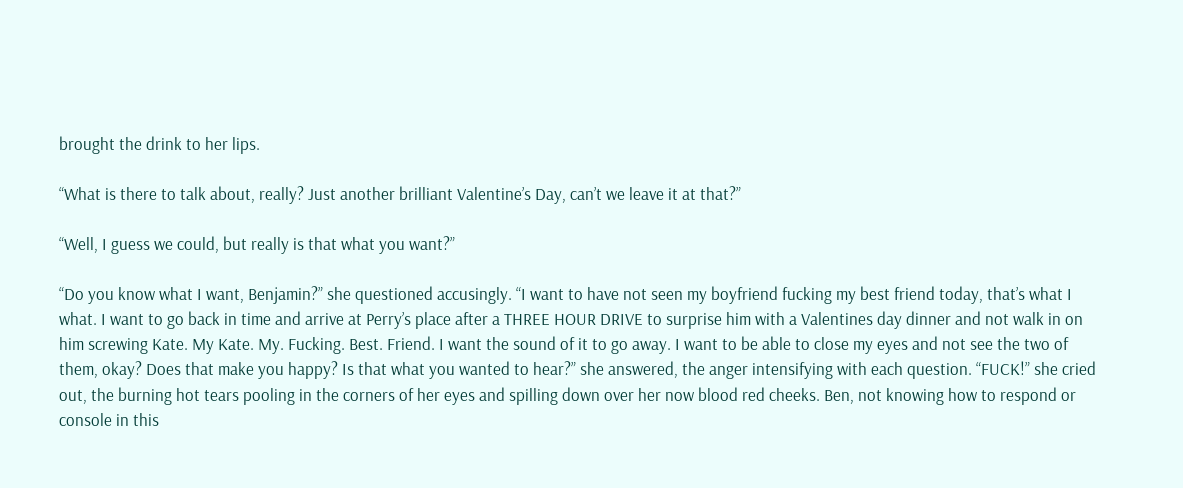brought the drink to her lips.

“What is there to talk about, really? Just another brilliant Valentine’s Day, can’t we leave it at that?”

“Well, I guess we could, but really is that what you want?”

“Do you know what I want, Benjamin?” she questioned accusingly. “I want to have not seen my boyfriend fucking my best friend today, that’s what I what. I want to go back in time and arrive at Perry’s place after a THREE HOUR DRIVE to surprise him with a Valentines day dinner and not walk in on him screwing Kate. My Kate. My. Fucking. Best. Friend. I want the sound of it to go away. I want to be able to close my eyes and not see the two of them, okay? Does that make you happy? Is that what you wanted to hear?” she answered, the anger intensifying with each question. “FUCK!” she cried out, the burning hot tears pooling in the corners of her eyes and spilling down over her now blood red cheeks. Ben, not knowing how to respond or console in this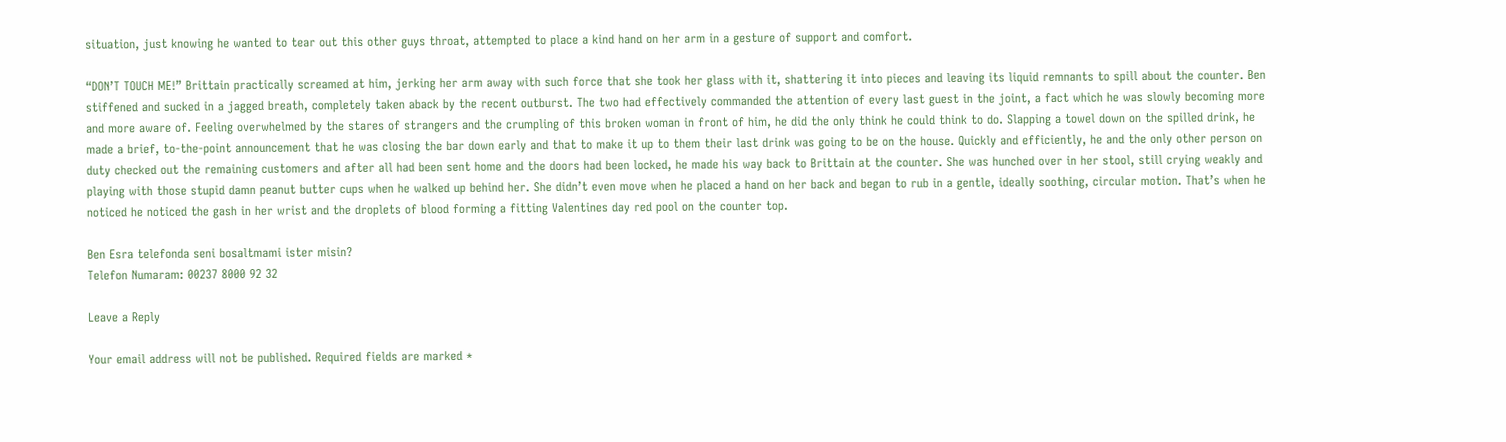situation, just knowing he wanted to tear out this other guys throat, attempted to place a kind hand on her arm in a gesture of support and comfort.

“DON’T TOUCH ME!” Brittain practically screamed at him, jerking her arm away with such force that she took her glass with it, shattering it into pieces and leaving its liquid remnants to spill about the counter. Ben stiffened and sucked in a jagged breath, completely taken aback by the recent outburst. The two had effectively commanded the attention of every last guest in the joint, a fact which he was slowly becoming more and more aware of. Feeling overwhelmed by the stares of strangers and the crumpling of this broken woman in front of him, he did the only think he could think to do. Slapping a towel down on the spilled drink, he made a brief, to-the-point announcement that he was closing the bar down early and that to make it up to them their last drink was going to be on the house. Quickly and efficiently, he and the only other person on duty checked out the remaining customers and after all had been sent home and the doors had been locked, he made his way back to Brittain at the counter. She was hunched over in her stool, still crying weakly and playing with those stupid damn peanut butter cups when he walked up behind her. She didn’t even move when he placed a hand on her back and began to rub in a gentle, ideally soothing, circular motion. That’s when he noticed he noticed the gash in her wrist and the droplets of blood forming a fitting Valentines day red pool on the counter top.

Ben Esra telefonda seni bosaltmami ister misin?
Telefon Numaram: 00237 8000 92 32

Leave a Reply

Your email address will not be published. Required fields are marked *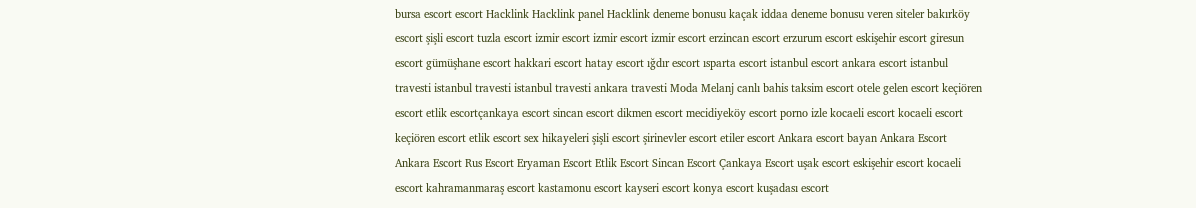bursa escort escort Hacklink Hacklink panel Hacklink deneme bonusu kaçak iddaa deneme bonusu veren siteler bakırköy escort şişli escort tuzla escort izmir escort izmir escort izmir escort erzincan escort erzurum escort eskişehir escort giresun escort gümüşhane escort hakkari escort hatay escort ığdır escort ısparta escort istanbul escort ankara escort istanbul travesti istanbul travesti istanbul travesti ankara travesti Moda Melanj canlı bahis taksim escort otele gelen escort keçiören escort etlik escortçankaya escort sincan escort dikmen escort mecidiyeköy escort porno izle kocaeli escort kocaeli escort keçiören escort etlik escort sex hikayeleri şişli escort şirinevler escort etiler escort Ankara escort bayan Ankara Escort Ankara Escort Rus Escort Eryaman Escort Etlik Escort Sincan Escort Çankaya Escort uşak escort eskişehir escort kocaeli escort kahramanmaraş escort kastamonu escort kayseri escort konya escort kuşadası escort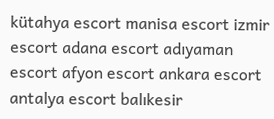kütahya escort manisa escort izmir escort adana escort adıyaman escort afyon escort ankara escort antalya escort balıkesir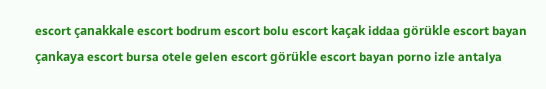escort çanakkale escort bodrum escort bolu escort kaçak iddaa görükle escort bayan çankaya escort bursa otele gelen escort görükle escort bayan porno izle antalya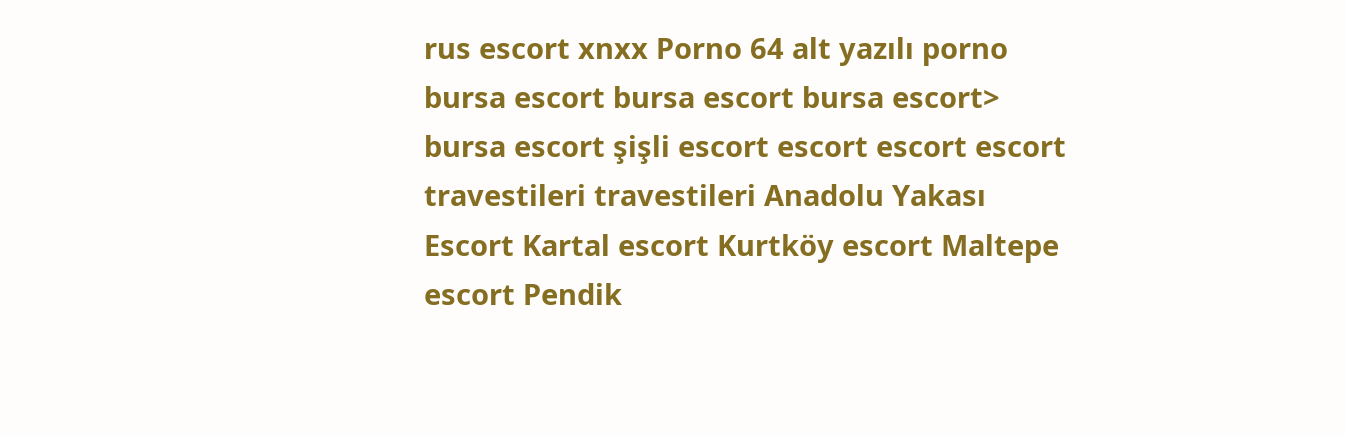rus escort xnxx Porno 64 alt yazılı porno bursa escort bursa escort bursa escort> bursa escort şişli escort escort escort escort travestileri travestileri Anadolu Yakası Escort Kartal escort Kurtköy escort Maltepe escort Pendik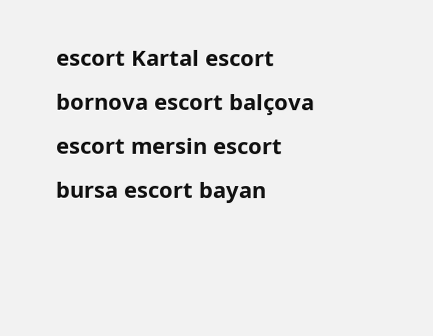escort Kartal escort bornova escort balçova escort mersin escort bursa escort bayan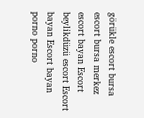görükle escort bursa escort bursa merkez escort bayan Escort beylikdüzü escort Escort bayan Escort bayan porno porno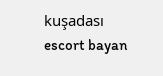kuşadası escort bayan